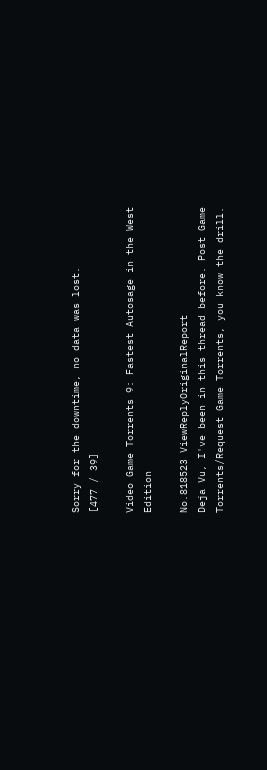Sorry for the downtime, no data was lost.
[477 / 39]

Video Game Torrents 9: Fastest Autosage in the West Edition

No.818523 ViewReplyOriginalReport
Deja Vu, I've been in this thread before. Post Game Torrents/Request Game Torrents, you know the drill.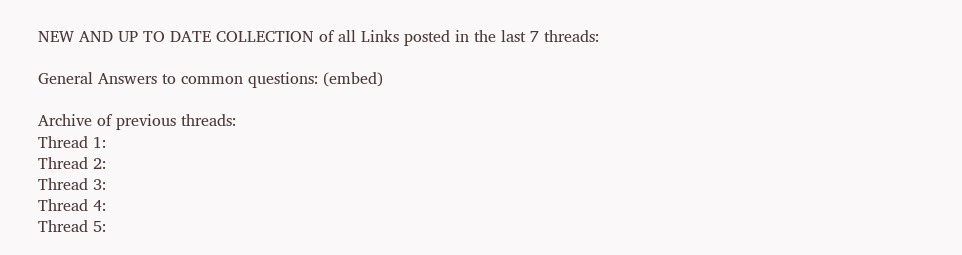NEW AND UP TO DATE COLLECTION of all Links posted in the last 7 threads:

General Answers to common questions: (embed)

Archive of previous threads:
Thread 1:
Thread 2:
Thread 3:
Thread 4:
Thread 5: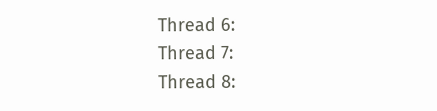Thread 6:
Thread 7:
Thread 8: